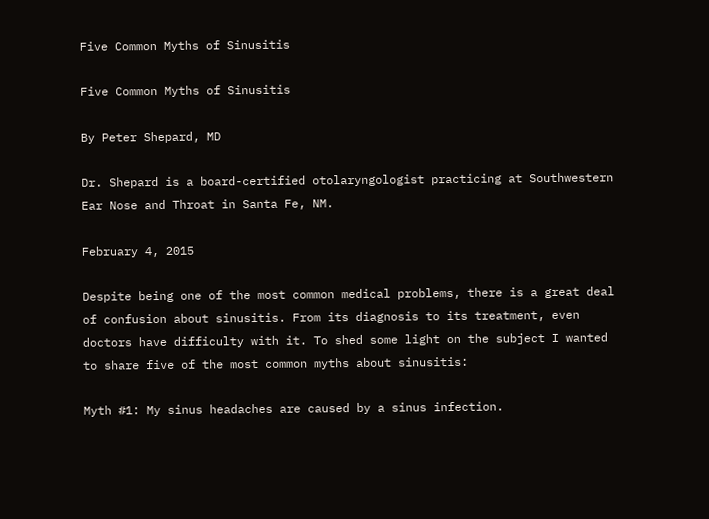Five Common Myths of Sinusitis

Five Common Myths of Sinusitis

By Peter Shepard, MD

Dr. Shepard is a board-certified otolaryngologist practicing at Southwestern Ear Nose and Throat in Santa Fe, NM.

February 4, 2015

Despite being one of the most common medical problems, there is a great deal of confusion about sinusitis. From its diagnosis to its treatment, even doctors have difficulty with it. To shed some light on the subject I wanted to share five of the most common myths about sinusitis:

Myth #1: My sinus headaches are caused by a sinus infection.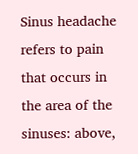Sinus headache refers to pain that occurs in the area of the sinuses: above,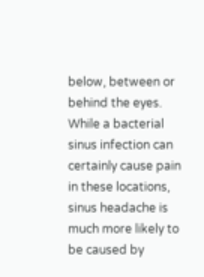below, between or behind the eyes. While a bacterial sinus infection can certainly cause pain in these locations, sinus headache is much more likely to be caused by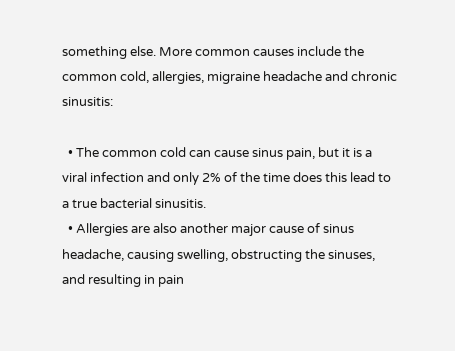something else. More common causes include the common cold, allergies, migraine headache and chronic sinusitis:

  • The common cold can cause sinus pain, but it is a viral infection and only 2% of the time does this lead to a true bacterial sinusitis.
  • Allergies are also another major cause of sinus headache, causing swelling, obstructing the sinuses, and resulting in pain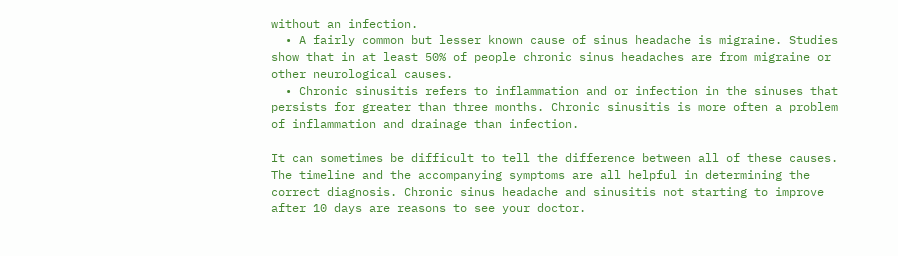without an infection.
  • A fairly common but lesser known cause of sinus headache is migraine. Studies show that in at least 50% of people chronic sinus headaches are from migraine or other neurological causes.
  • Chronic sinusitis refers to inflammation and or infection in the sinuses that persists for greater than three months. Chronic sinusitis is more often a problem of inflammation and drainage than infection.

It can sometimes be difficult to tell the difference between all of these causes. The timeline and the accompanying symptoms are all helpful in determining the correct diagnosis. Chronic sinus headache and sinusitis not starting to improve after 10 days are reasons to see your doctor.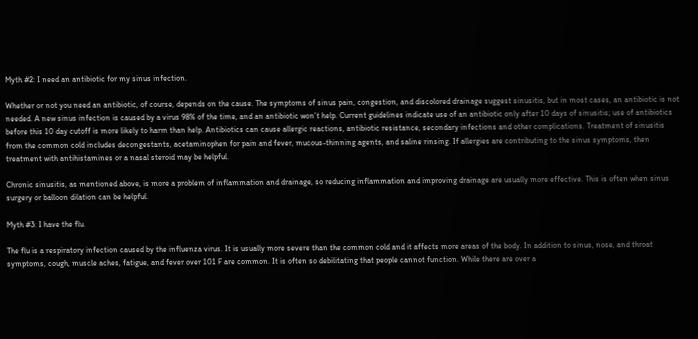Myth #2: I need an antibiotic for my sinus infection.

Whether or not you need an antibiotic, of course, depends on the cause. The symptoms of sinus pain, congestion, and discolored drainage suggest sinusitis, but in most cases, an antibiotic is not needed. A new sinus infection is caused by a virus 98% of the time, and an antibiotic won’t help. Current guidelines indicate use of an antibiotic only after 10 days of sinusitis; use of antibiotics before this 10 day cutoff is more likely to harm than help. Antibiotics can cause allergic reactions, antibiotic resistance, secondary infections and other complications. Treatment of sinusitis from the common cold includes decongestants, acetaminophen for pain and fever, mucous-thinning agents, and saline rinsing. If allergies are contributing to the sinus symptoms, then treatment with antihistamines or a nasal steroid may be helpful.

Chronic sinusitis, as mentioned above, is more a problem of inflammation and drainage, so reducing inflammation and improving drainage are usually more effective. This is often when sinus surgery or balloon dilation can be helpful.

Myth #3: I have the flu.

The flu is a respiratory infection caused by the influenza virus. It is usually more severe than the common cold and it affects more areas of the body. In addition to sinus, nose, and throat symptoms, cough, muscle aches, fatigue, and fever over 101 F are common. It is often so debilitating that people cannot function. While there are over a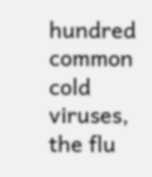hundred common cold viruses, the flu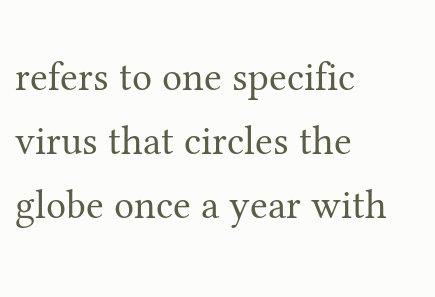refers to one specific virus that circles the globe once a year with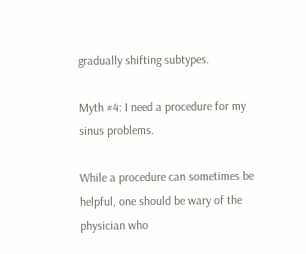gradually shifting subtypes.

Myth #4: I need a procedure for my sinus problems.

While a procedure can sometimes be helpful, one should be wary of the physician who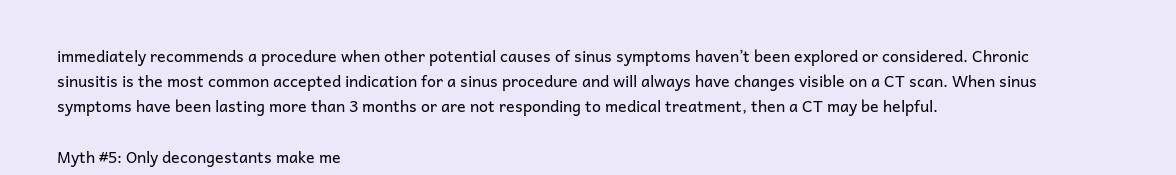immediately recommends a procedure when other potential causes of sinus symptoms haven’t been explored or considered. Chronic sinusitis is the most common accepted indication for a sinus procedure and will always have changes visible on a CT scan. When sinus symptoms have been lasting more than 3 months or are not responding to medical treatment, then a CT may be helpful.

Myth #5: Only decongestants make me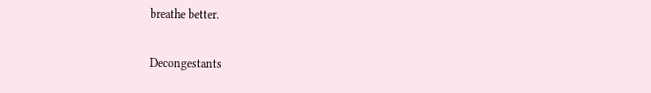breathe better.

Decongestants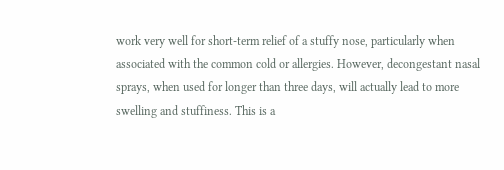work very well for short-term relief of a stuffy nose, particularly when associated with the common cold or allergies. However, decongestant nasal sprays, when used for longer than three days, will actually lead to more swelling and stuffiness. This is a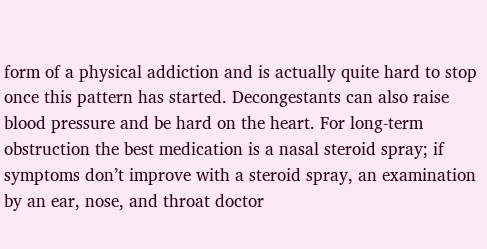form of a physical addiction and is actually quite hard to stop once this pattern has started. Decongestants can also raise blood pressure and be hard on the heart. For long-term obstruction the best medication is a nasal steroid spray; if symptoms don’t improve with a steroid spray, an examination by an ear, nose, and throat doctor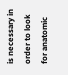is necessary in order to look for anatomic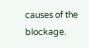causes of the blockage.